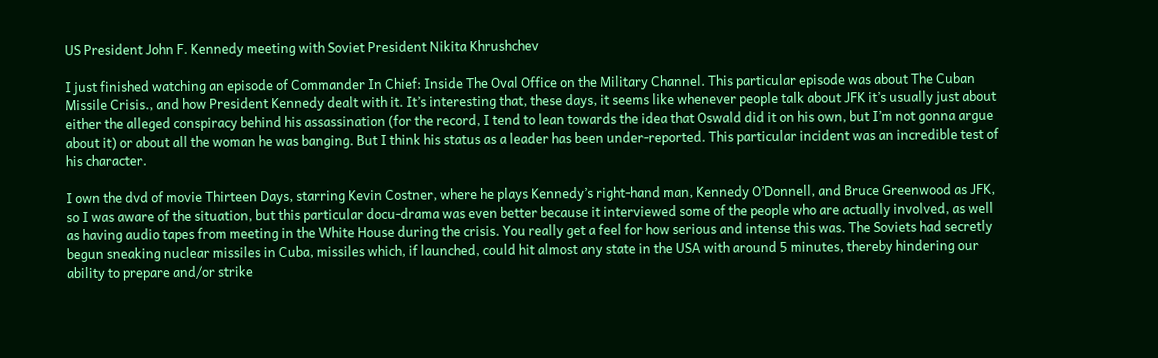US President John F. Kennedy meeting with Soviet President Nikita Khrushchev

I just finished watching an episode of Commander In Chief: Inside The Oval Office on the Military Channel. This particular episode was about The Cuban Missile Crisis., and how President Kennedy dealt with it. It’s interesting that, these days, it seems like whenever people talk about JFK it’s usually just about either the alleged conspiracy behind his assassination (for the record, I tend to lean towards the idea that Oswald did it on his own, but I’m not gonna argue about it) or about all the woman he was banging. But I think his status as a leader has been under-reported. This particular incident was an incredible test of his character.

I own the dvd of movie Thirteen Days, starring Kevin Costner, where he plays Kennedy’s right-hand man, Kennedy O’Donnell, and Bruce Greenwood as JFK, so I was aware of the situation, but this particular docu-drama was even better because it interviewed some of the people who are actually involved, as well as having audio tapes from meeting in the White House during the crisis. You really get a feel for how serious and intense this was. The Soviets had secretly begun sneaking nuclear missiles in Cuba, missiles which, if launched, could hit almost any state in the USA with around 5 minutes, thereby hindering our ability to prepare and/or strike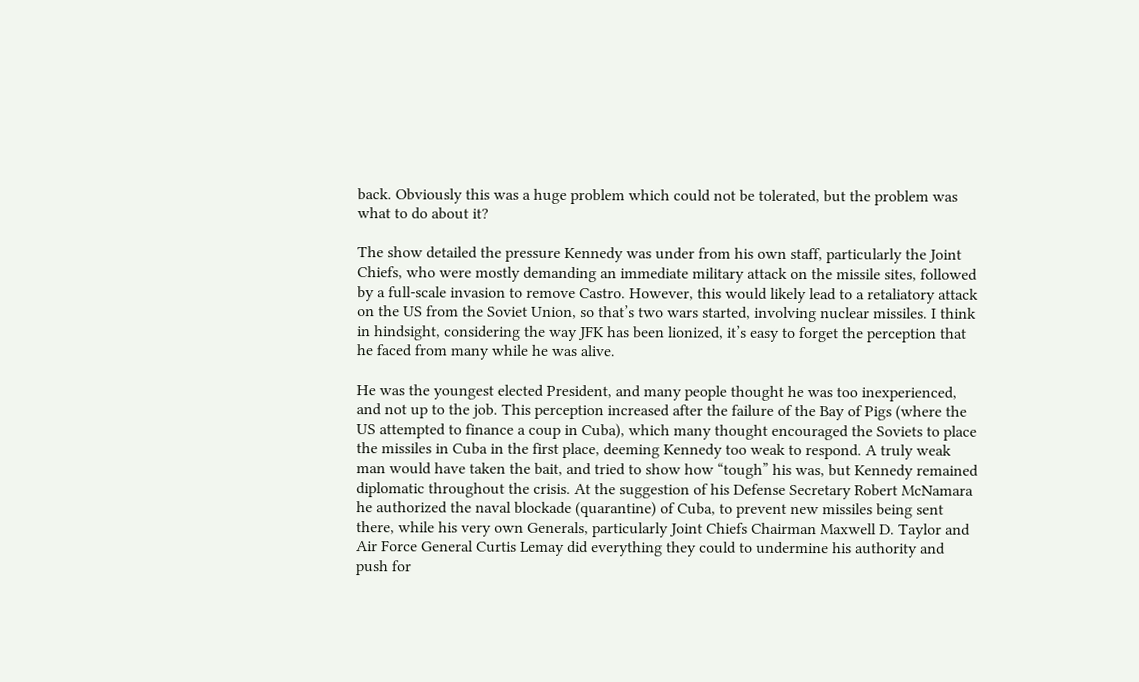back. Obviously this was a huge problem which could not be tolerated, but the problem was what to do about it?

The show detailed the pressure Kennedy was under from his own staff, particularly the Joint Chiefs, who were mostly demanding an immediate military attack on the missile sites, followed by a full-scale invasion to remove Castro. However, this would likely lead to a retaliatory attack on the US from the Soviet Union, so that’s two wars started, involving nuclear missiles. I think in hindsight, considering the way JFK has been lionized, it’s easy to forget the perception that he faced from many while he was alive.

He was the youngest elected President, and many people thought he was too inexperienced, and not up to the job. This perception increased after the failure of the Bay of Pigs (where the US attempted to finance a coup in Cuba), which many thought encouraged the Soviets to place the missiles in Cuba in the first place, deeming Kennedy too weak to respond. A truly weak man would have taken the bait, and tried to show how “tough” his was, but Kennedy remained diplomatic throughout the crisis. At the suggestion of his Defense Secretary Robert McNamara he authorized the naval blockade (quarantine) of Cuba, to prevent new missiles being sent there, while his very own Generals, particularly Joint Chiefs Chairman Maxwell D. Taylor and Air Force General Curtis Lemay did everything they could to undermine his authority and push for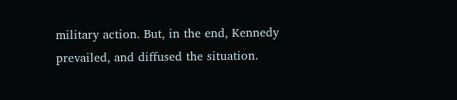military action. But, in the end, Kennedy prevailed, and diffused the situation.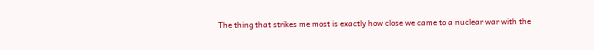The thing that strikes me most is exactly how close we came to a nuclear war with the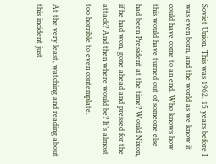Soviet Union. This was 1962. 15 years before I was even born, and the world as we know it could have come to an end. Who knows how this would have turned out of someone else had been President at the time? Would Nixon, if he had won, gone ahead and pressed for the attack? And then where would be? It’s almost too horrible to even contemplate.

At the very least, watching and reading about this incident just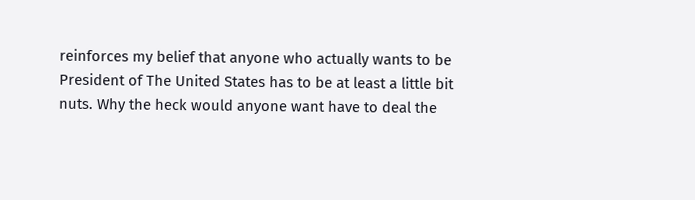reinforces my belief that anyone who actually wants to be President of The United States has to be at least a little bit nuts. Why the heck would anyone want have to deal the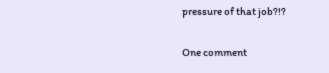pressure of that job?!?

One comment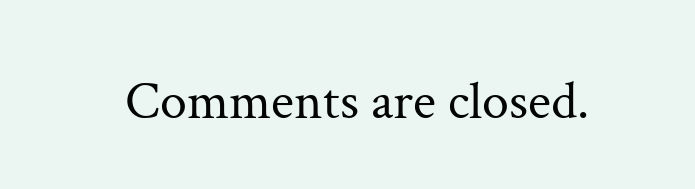Comments are closed.